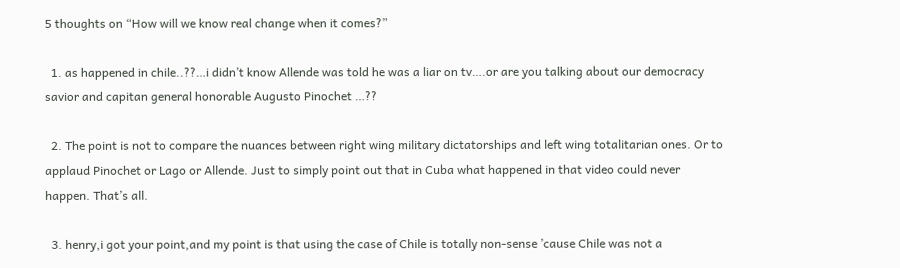5 thoughts on “How will we know real change when it comes?”

  1. as happened in chile..??…i didn’t know Allende was told he was a liar on tv….or are you talking about our democracy savior and capitan general honorable Augusto Pinochet …??

  2. The point is not to compare the nuances between right wing military dictatorships and left wing totalitarian ones. Or to applaud Pinochet or Lago or Allende. Just to simply point out that in Cuba what happened in that video could never happen. That’s all.

  3. henry,i got your point,and my point is that using the case of Chile is totally non-sense ’cause Chile was not a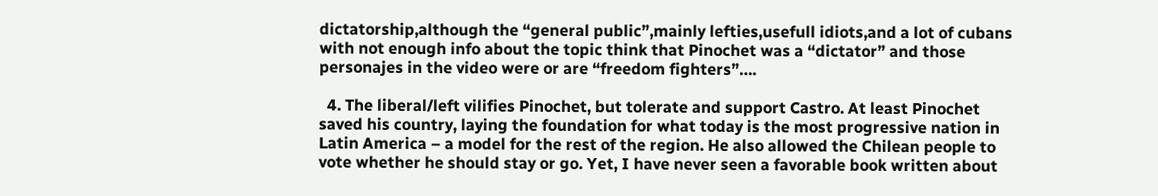dictatorship,although the “general public”,mainly lefties,usefull idiots,and a lot of cubans with not enough info about the topic think that Pinochet was a “dictator” and those personajes in the video were or are “freedom fighters”….

  4. The liberal/left vilifies Pinochet, but tolerate and support Castro. At least Pinochet saved his country, laying the foundation for what today is the most progressive nation in Latin America – a model for the rest of the region. He also allowed the Chilean people to vote whether he should stay or go. Yet, I have never seen a favorable book written about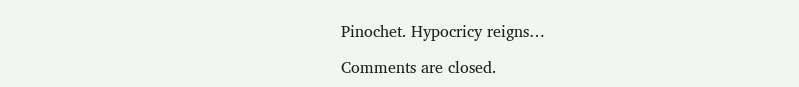Pinochet. Hypocricy reigns…

Comments are closed.